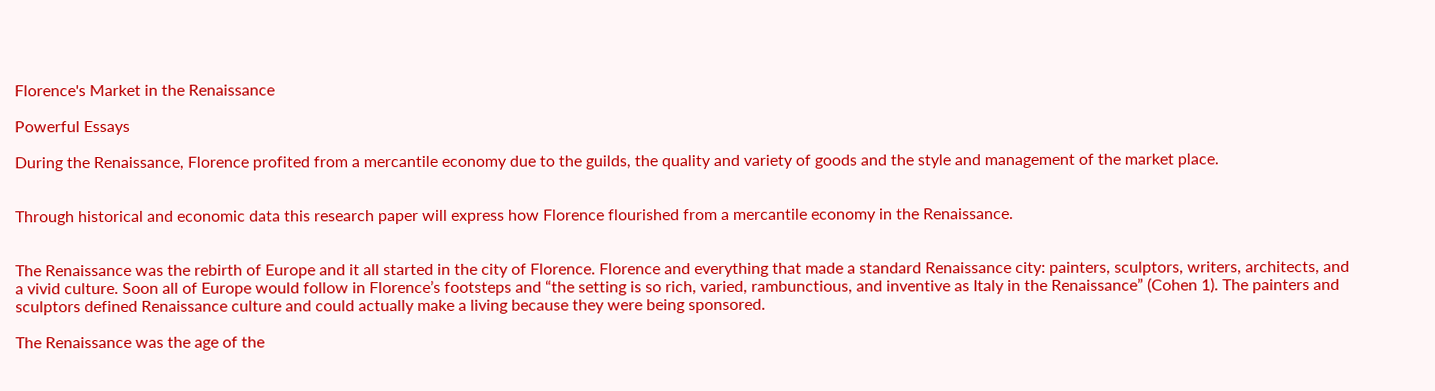Florence's Market in the Renaissance

Powerful Essays

During the Renaissance, Florence profited from a mercantile economy due to the guilds, the quality and variety of goods and the style and management of the market place.


Through historical and economic data this research paper will express how Florence flourished from a mercantile economy in the Renaissance.


The Renaissance was the rebirth of Europe and it all started in the city of Florence. Florence and everything that made a standard Renaissance city: painters, sculptors, writers, architects, and a vivid culture. Soon all of Europe would follow in Florence’s footsteps and “the setting is so rich, varied, rambunctious, and inventive as Italy in the Renaissance” (Cohen 1). The painters and sculptors defined Renaissance culture and could actually make a living because they were being sponsored.

The Renaissance was the age of the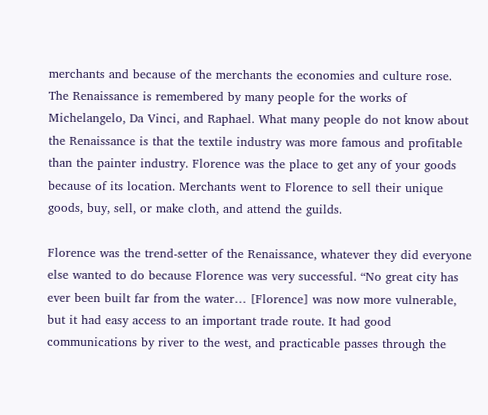merchants and because of the merchants the economies and culture rose. The Renaissance is remembered by many people for the works of Michelangelo, Da Vinci, and Raphael. What many people do not know about the Renaissance is that the textile industry was more famous and profitable than the painter industry. Florence was the place to get any of your goods because of its location. Merchants went to Florence to sell their unique goods, buy, sell, or make cloth, and attend the guilds.

Florence was the trend-setter of the Renaissance, whatever they did everyone else wanted to do because Florence was very successful. “No great city has ever been built far from the water… [Florence] was now more vulnerable, but it had easy access to an important trade route. It had good communications by river to the west, and practicable passes through the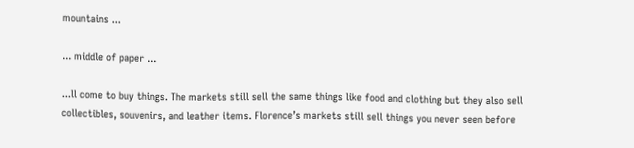mountains ...

... middle of paper ...

...ll come to buy things. The markets still sell the same things like food and clothing but they also sell collectibles, souvenirs, and leather items. Florence’s markets still sell things you never seen before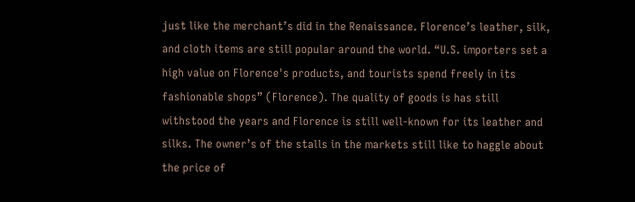just like the merchant’s did in the Renaissance. Florence’s leather, silk, and cloth items are still popular around the world. “U.S. importers set a high value on Florence's products, and tourists spend freely in its fashionable shops” (Florence). The quality of goods is has still withstood the years and Florence is still well-known for its leather and silks. The owner’s of the stalls in the markets still like to haggle about the price of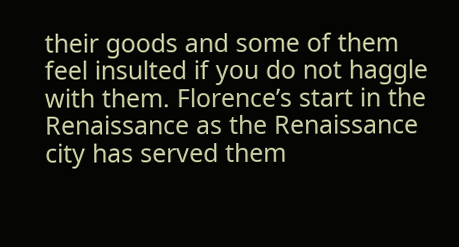their goods and some of them feel insulted if you do not haggle with them. Florence’s start in the Renaissance as the Renaissance city has served them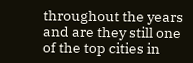throughout the years and are they still one of the top cities in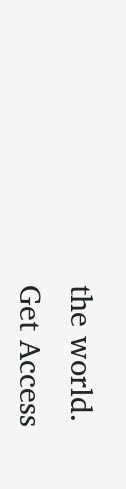the world.
Get Access